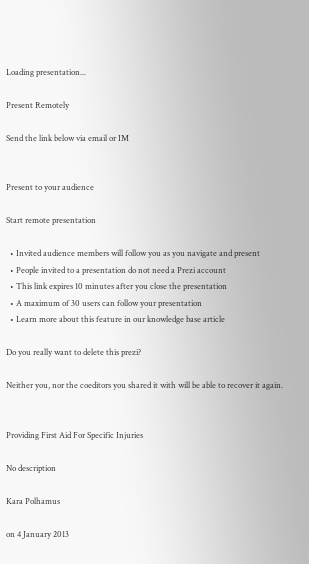Loading presentation...

Present Remotely

Send the link below via email or IM


Present to your audience

Start remote presentation

  • Invited audience members will follow you as you navigate and present
  • People invited to a presentation do not need a Prezi account
  • This link expires 10 minutes after you close the presentation
  • A maximum of 30 users can follow your presentation
  • Learn more about this feature in our knowledge base article

Do you really want to delete this prezi?

Neither you, nor the coeditors you shared it with will be able to recover it again.


Providing First Aid For Specific Injuries

No description

Kara Polhamus

on 4 January 2013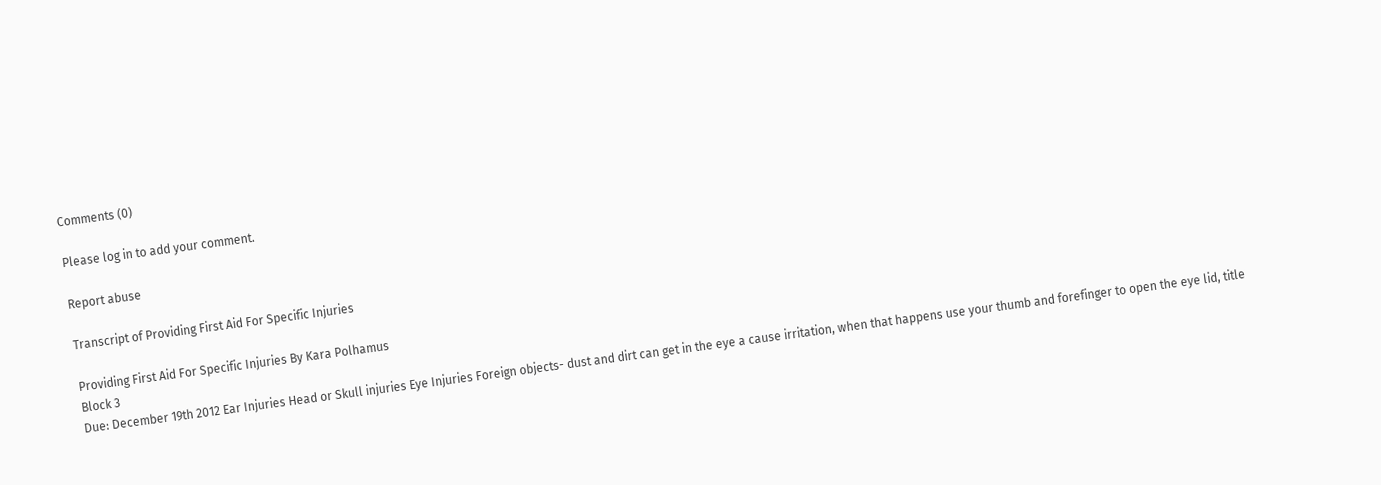Comments (0)

Please log in to add your comment.

Report abuse

Transcript of Providing First Aid For Specific Injuries

Providing First Aid For Specific Injuries By Kara Polhamus
Block 3
Due: December 19th 2012 Ear Injuries Head or Skull injuries Eye Injuries Foreign objects- dust and dirt can get in the eye a cause irritation, when that happens use your thumb and forefinger to open the eye lid, title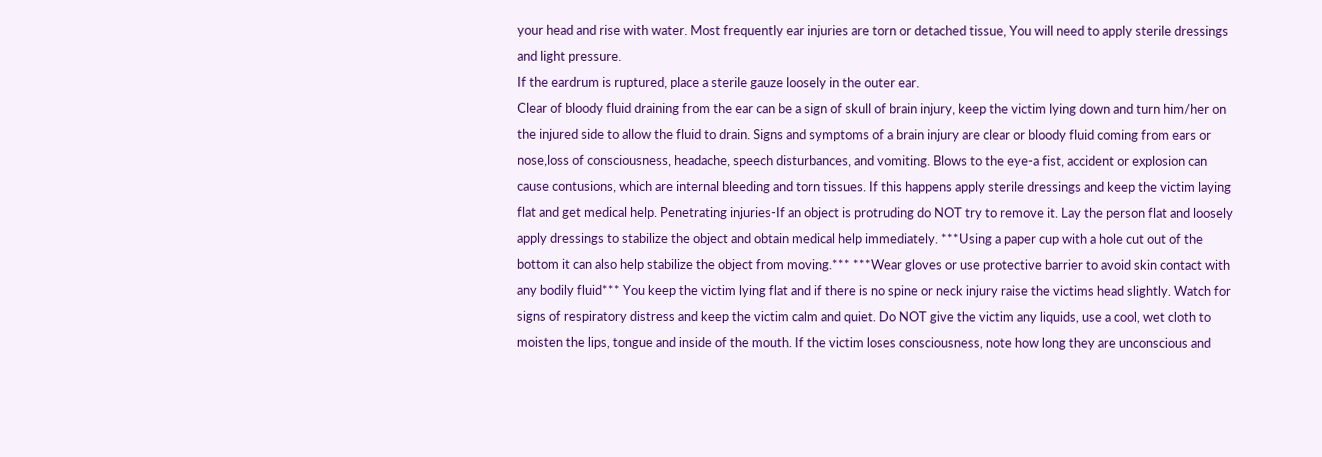your head and rise with water. Most frequently ear injuries are torn or detached tissue, You will need to apply sterile dressings and light pressure.
If the eardrum is ruptured, place a sterile gauze loosely in the outer ear.
Clear of bloody fluid draining from the ear can be a sign of skull of brain injury, keep the victim lying down and turn him/her on the injured side to allow the fluid to drain. Signs and symptoms of a brain injury are clear or bloody fluid coming from ears or nose,loss of consciousness, headache, speech disturbances, and vomiting. Blows to the eye-a fist, accident or explosion can cause contusions, which are internal bleeding and torn tissues. If this happens apply sterile dressings and keep the victim laying flat and get medical help. Penetrating injuries-If an object is protruding do NOT try to remove it. Lay the person flat and loosely apply dressings to stabilize the object and obtain medical help immediately. ***Using a paper cup with a hole cut out of the bottom it can also help stabilize the object from moving.*** ***Wear gloves or use protective barrier to avoid skin contact with any bodily fluid*** You keep the victim lying flat and if there is no spine or neck injury raise the victims head slightly. Watch for signs of respiratory distress and keep the victim calm and quiet. Do NOT give the victim any liquids, use a cool, wet cloth to moisten the lips, tongue and inside of the mouth. If the victim loses consciousness, note how long they are unconscious and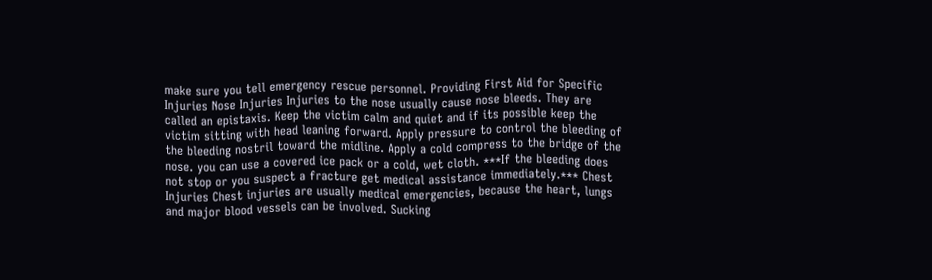make sure you tell emergency rescue personnel. Providing First Aid for Specific Injuries Nose Injuries Injuries to the nose usually cause nose bleeds. They are called an epistaxis. Keep the victim calm and quiet and if its possible keep the victim sitting with head leaning forward. Apply pressure to control the bleeding of the bleeding nostril toward the midline. Apply a cold compress to the bridge of the nose. you can use a covered ice pack or a cold, wet cloth. ***If the bleeding does not stop or you suspect a fracture get medical assistance immediately.*** Chest Injuries Chest injuries are usually medical emergencies, because the heart, lungs and major blood vessels can be involved. Sucking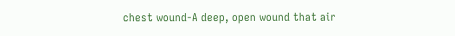chest wound-A deep, open wound that air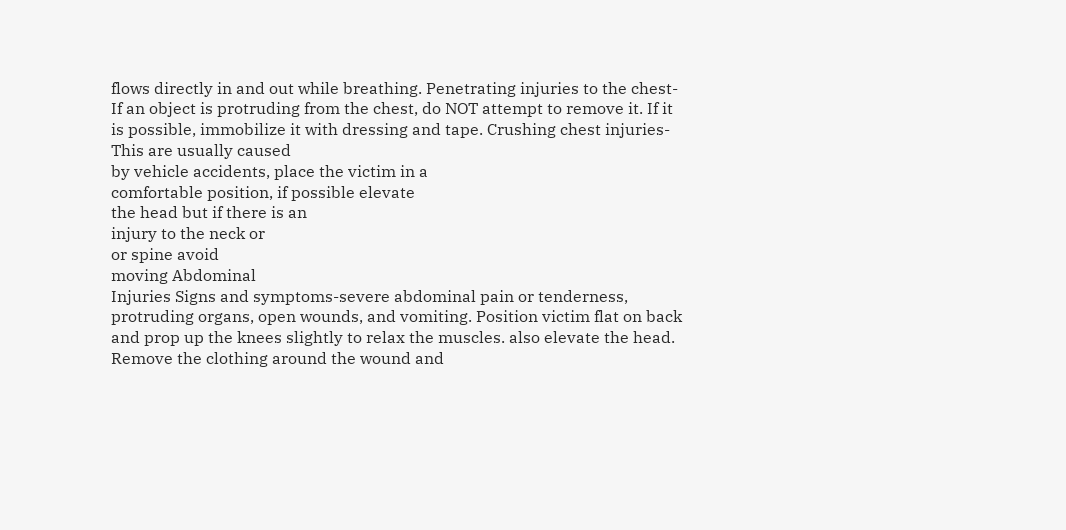flows directly in and out while breathing. Penetrating injuries to the chest- If an object is protruding from the chest, do NOT attempt to remove it. If it is possible, immobilize it with dressing and tape. Crushing chest injuries-This are usually caused
by vehicle accidents, place the victim in a
comfortable position, if possible elevate
the head but if there is an
injury to the neck or
or spine avoid
moving Abdominal
Injuries Signs and symptoms-severe abdominal pain or tenderness, protruding organs, open wounds, and vomiting. Position victim flat on back and prop up the knees slightly to relax the muscles. also elevate the head. Remove the clothing around the wound and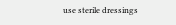use sterile dressings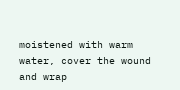moistened with warm water, cover the wound and wrap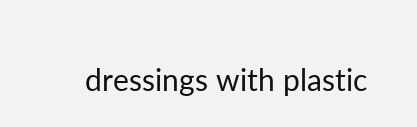dressings with plastic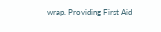wrap. Providing First Aid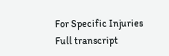For Specific Injuries
Full transcript